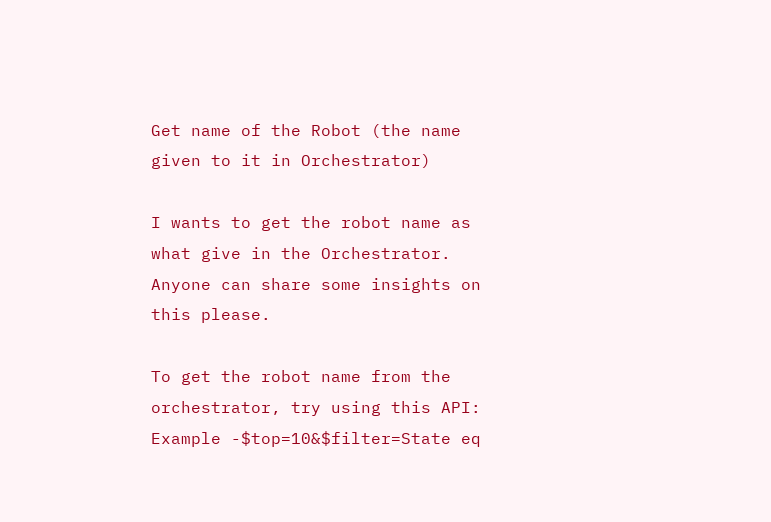Get name of the Robot (the name given to it in Orchestrator)

I wants to get the robot name as what give in the Orchestrator. Anyone can share some insights on this please.

To get the robot name from the orchestrator, try using this API:
Example -$top=10&$filter=State eq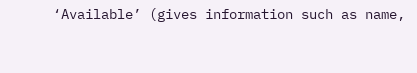‘Available’ (gives information such as name,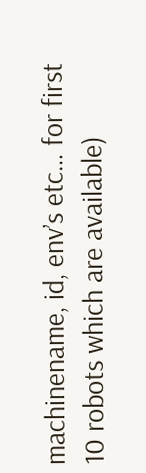machinename, id, env’s etc… for first 10 robots which are available)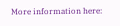More information here: